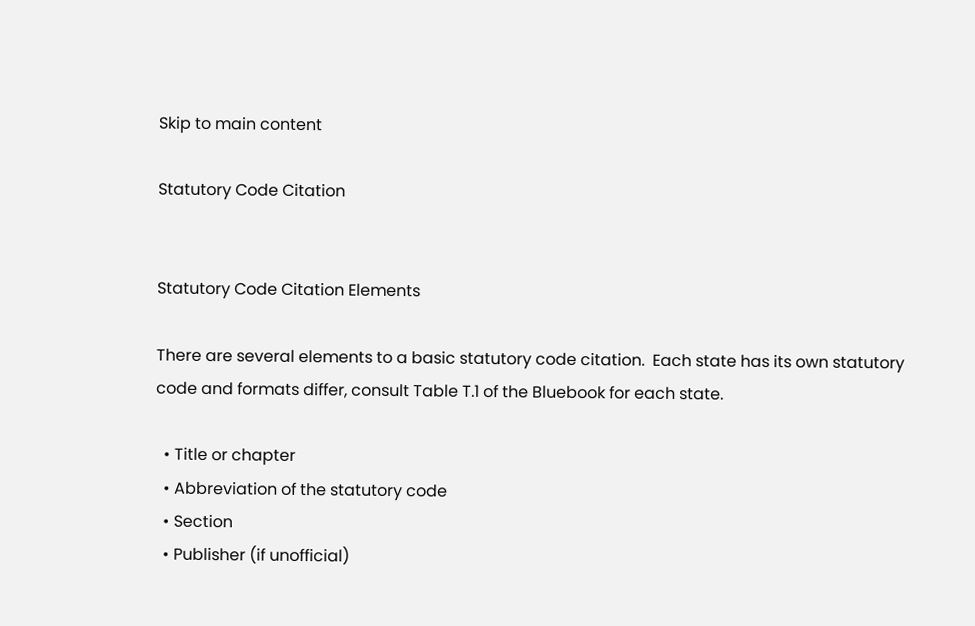Skip to main content

Statutory Code Citation


Statutory Code Citation Elements

There are several elements to a basic statutory code citation.  Each state has its own statutory code and formats differ, consult Table T.1 of the Bluebook for each state.

  • Title or chapter
  • Abbreviation of the statutory code
  • Section
  • Publisher (if unofficial)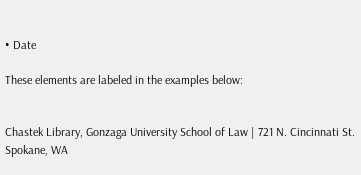• Date

These elements are labeled in the examples below:


Chastek Library, Gonzaga University School of Law | 721 N. Cincinnati St. Spokane, WA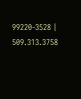99220-3528 | 509.313.3758